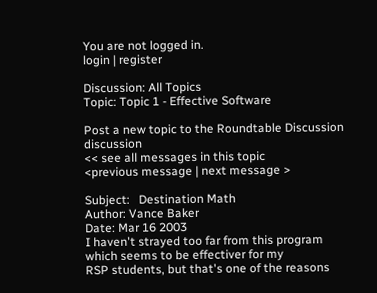You are not logged in.
login | register

Discussion: All Topics
Topic: Topic 1 - Effective Software

Post a new topic to the Roundtable Discussion discussion
<< see all messages in this topic
<previous message | next message >

Subject:   Destination Math
Author: Vance Baker
Date: Mar 16 2003
I haven't strayed too far from this program which seems to be effectiver for my
RSP students, but that's one of the reasons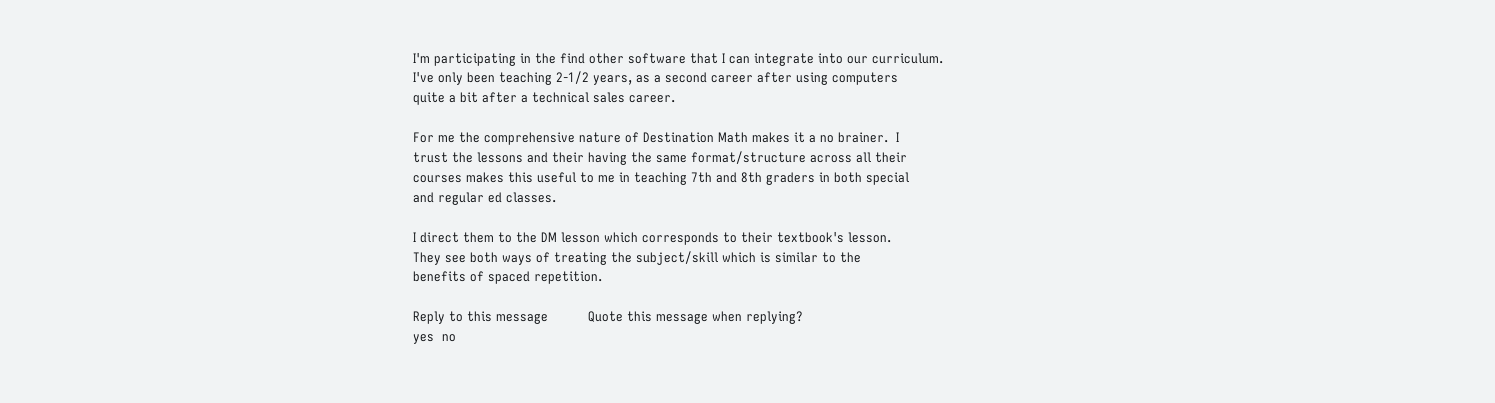I'm participating in the find other software that I can integrate into our curriculum.
I've only been teaching 2-1/2 years, as a second career after using computers
quite a bit after a technical sales career.

For me the comprehensive nature of Destination Math makes it a no brainer.  I
trust the lessons and their having the same format/structure across all their
courses makes this useful to me in teaching 7th and 8th graders in both special
and regular ed classes.

I direct them to the DM lesson which corresponds to their textbook's lesson.
They see both ways of treating the subject/skill which is similar to the
benefits of spaced repetition.

Reply to this message          Quote this message when replying?
yes  no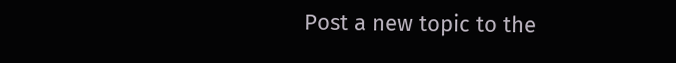Post a new topic to the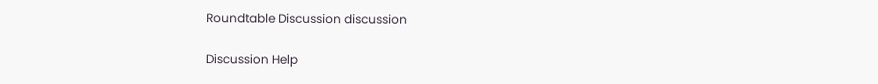Roundtable Discussion discussion

Discussion Help